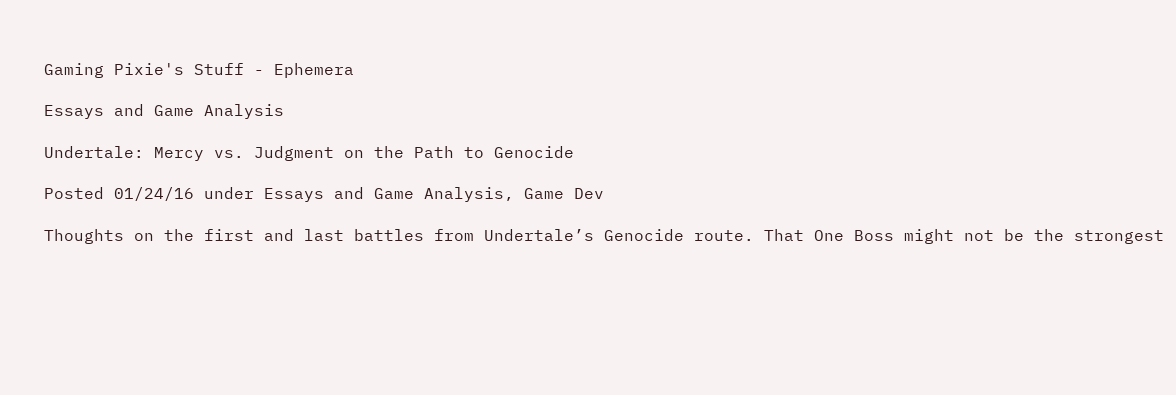Gaming Pixie's Stuff - Ephemera

Essays and Game Analysis

Undertale: Mercy vs. Judgment on the Path to Genocide

Posted 01/24/16 under Essays and Game Analysis, Game Dev

Thoughts on the first and last battles from Undertale’s Genocide route. That One Boss might not be the strongest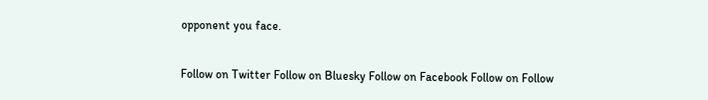opponent you face.


Follow on Twitter Follow on Bluesky Follow on Facebook Follow on Follow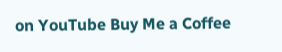on YouTube Buy Me a Coffee